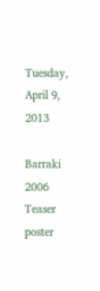Tuesday, April 9, 2013

Barraki 2006 Teaser poster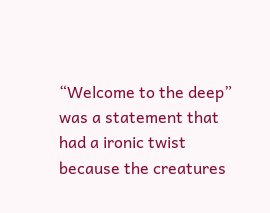“Welcome to the deep” was a statement that had a ironic twist because the creatures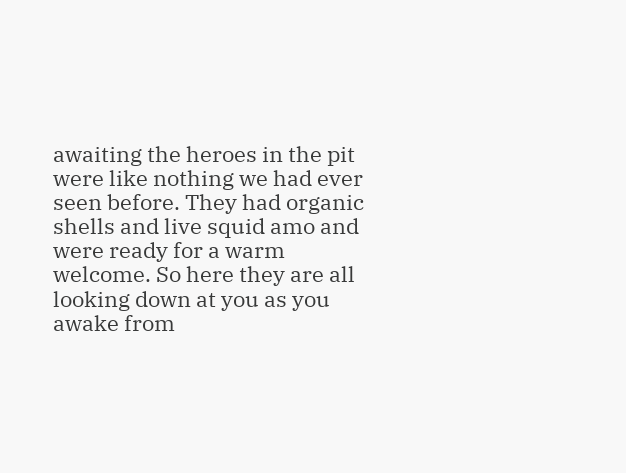awaiting the heroes in the pit were like nothing we had ever seen before. They had organic shells and live squid amo and were ready for a warm welcome. So here they are all looking down at you as you awake from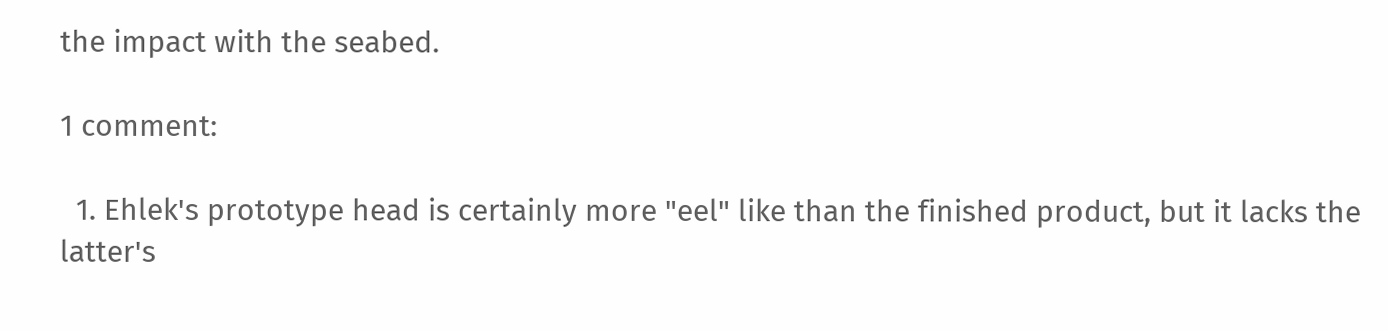the impact with the seabed.

1 comment:

  1. Ehlek's prototype head is certainly more "eel" like than the finished product, but it lacks the latter's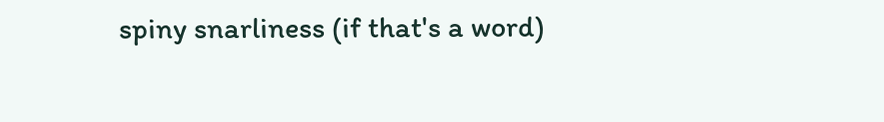spiny snarliness (if that's a word)